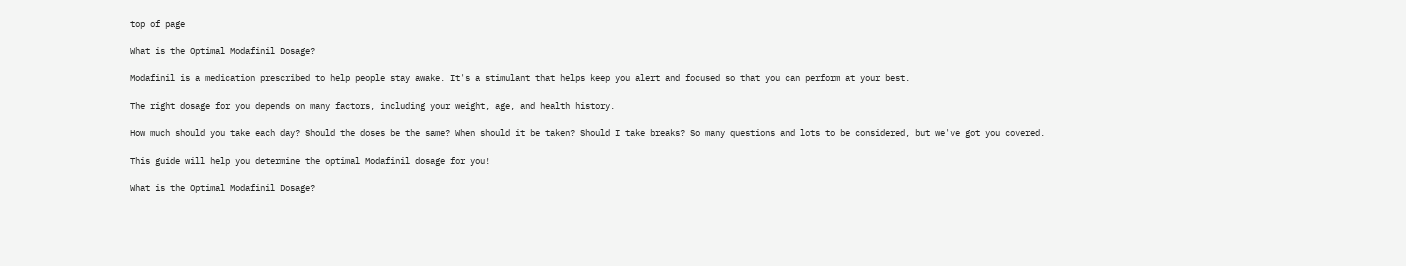top of page

What is the Optimal Modafinil Dosage?

Modafinil is a medication prescribed to help people stay awake. It's a stimulant that helps keep you alert and focused so that you can perform at your best.

The right dosage for you depends on many factors, including your weight, age, and health history.

How much should you take each day? Should the doses be the same? When should it be taken? Should I take breaks? So many questions and lots to be considered, but we've got you covered.

This guide will help you determine the optimal Modafinil dosage for you!

What is the Optimal Modafinil Dosage?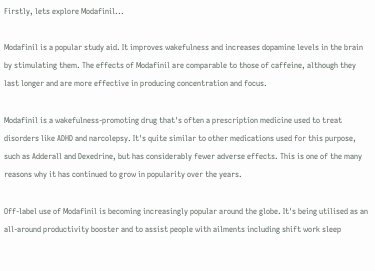Firstly, lets explore Modafinil...

Modafinil is a popular study aid. It improves wakefulness and increases dopamine levels in the brain by stimulating them. The effects of Modafinil are comparable to those of caffeine, although they last longer and are more effective in producing concentration and focus.

Modafinil is a wakefulness-promoting drug that's often a prescription medicine used to treat disorders like ADHD and narcolepsy. It's quite similar to other medications used for this purpose, such as Adderall and Dexedrine, but has considerably fewer adverse effects. This is one of the many reasons why it has continued to grow in popularity over the years.

Off-label use of Modafinil is becoming increasingly popular around the globe. It's being utilised as an all-around productivity booster and to assist people with ailments including shift work sleep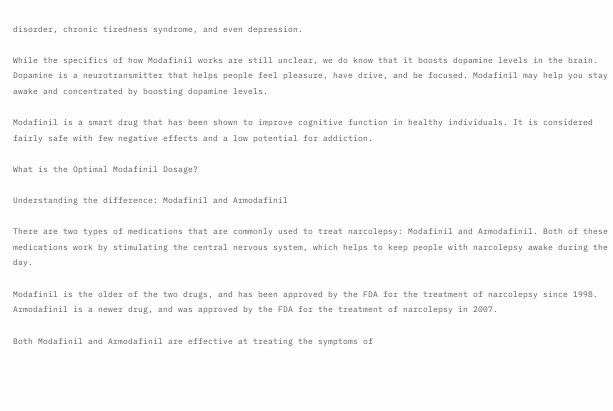disorder, chronic tiredness syndrome, and even depression.

While the specifics of how Modafinil works are still unclear, we do know that it boosts dopamine levels in the brain. Dopamine is a neurotransmitter that helps people feel pleasure, have drive, and be focused. Modafinil may help you stay awake and concentrated by boosting dopamine levels.

Modafinil is a smart drug that has been shown to improve cognitive function in healthy individuals. It is considered fairly safe with few negative effects and a low potential for addiction.

What is the Optimal Modafinil Dosage?

Understanding the difference: Modafinil and Armodafinil

There are two types of medications that are commonly used to treat narcolepsy: Modafinil and Armodafinil. Both of these medications work by stimulating the central nervous system, which helps to keep people with narcolepsy awake during the day.

Modafinil is the older of the two drugs, and has been approved by the FDA for the treatment of narcolepsy since 1998. Armodafinil is a newer drug, and was approved by the FDA for the treatment of narcolepsy in 2007.

Both Modafinil and Armodafinil are effective at treating the symptoms of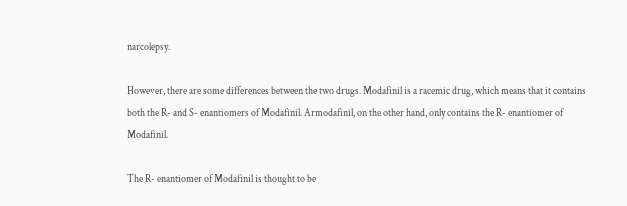narcolepsy.

However, there are some differences between the two drugs. Modafinil is a racemic drug, which means that it contains both the R- and S- enantiomers of Modafinil. Armodafinil, on the other hand, only contains the R- enantiomer of Modafinil.

The R- enantiomer of Modafinil is thought to be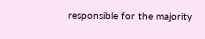responsible for the majority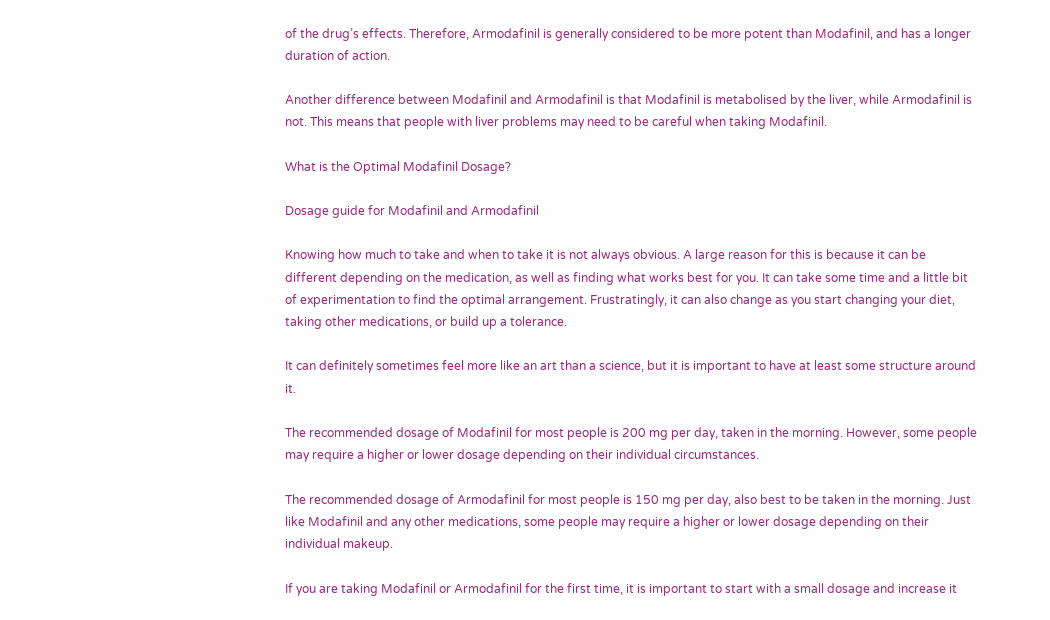of the drug’s effects. Therefore, Armodafinil is generally considered to be more potent than Modafinil, and has a longer duration of action.

Another difference between Modafinil and Armodafinil is that Modafinil is metabolised by the liver, while Armodafinil is not. This means that people with liver problems may need to be careful when taking Modafinil.

What is the Optimal Modafinil Dosage?

Dosage guide for Modafinil and Armodafinil

Knowing how much to take and when to take it is not always obvious. A large reason for this is because it can be different depending on the medication, as well as finding what works best for you. It can take some time and a little bit of experimentation to find the optimal arrangement. Frustratingly, it can also change as you start changing your diet, taking other medications, or build up a tolerance.

It can definitely sometimes feel more like an art than a science, but it is important to have at least some structure around it.

The recommended dosage of Modafinil for most people is 200 mg per day, taken in the morning. However, some people may require a higher or lower dosage depending on their individual circumstances.

The recommended dosage of Armodafinil for most people is 150 mg per day, also best to be taken in the morning. Just like Modafinil and any other medications, some people may require a higher or lower dosage depending on their individual makeup.

If you are taking Modafinil or Armodafinil for the first time, it is important to start with a small dosage and increase it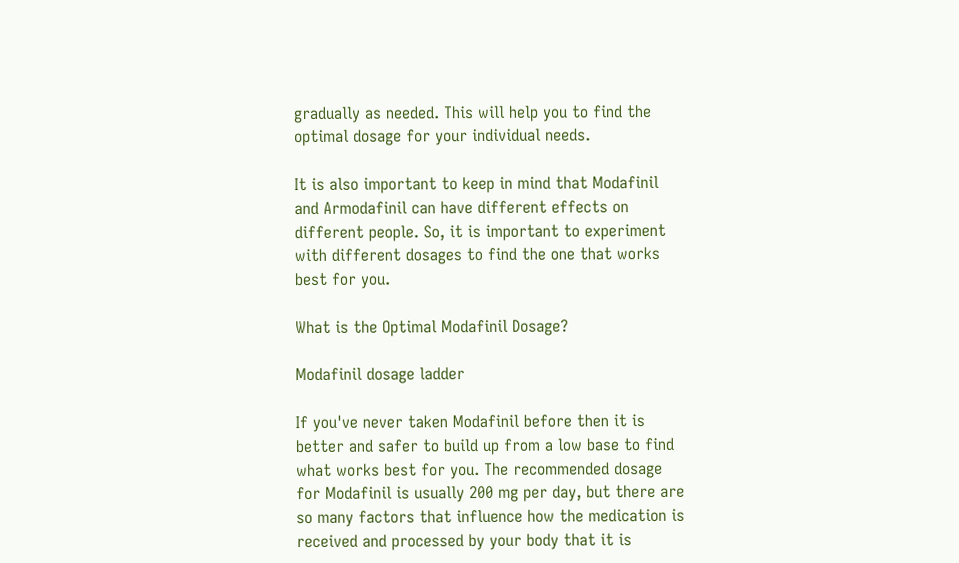gradually as needed. This will help you to find the optimal dosage for your individual needs.

It is also important to keep in mind that Modafinil and Armodafinil can have different effects on different people. So, it is important to experiment with different dosages to find the one that works best for you.

What is the Optimal Modafinil Dosage?

Modafinil dosage ladder

If you've never taken Modafinil before then it is better and safer to build up from a low base to find what works best for you. The recommended dosage for Modafinil is usually 200 mg per day, but there are so many factors that influence how the medication is received and processed by your body that it is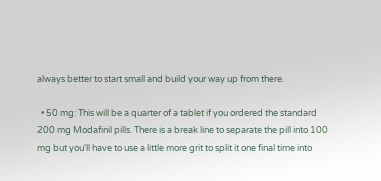always better to start small and build your way up from there.

  • 50 mg: This will be a quarter of a tablet if you ordered the standard 200 mg Modafinil pills. There is a break line to separate the pill into 100 mg but you'll have to use a little more grit to split it one final time into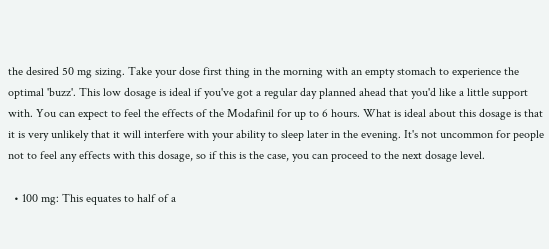the desired 50 mg sizing. Take your dose first thing in the morning with an empty stomach to experience the optimal 'buzz'. This low dosage is ideal if you've got a regular day planned ahead that you'd like a little support with. You can expect to feel the effects of the Modafinil for up to 6 hours. What is ideal about this dosage is that it is very unlikely that it will interfere with your ability to sleep later in the evening. It's not uncommon for people not to feel any effects with this dosage, so if this is the case, you can proceed to the next dosage level.

  • 100 mg: This equates to half of a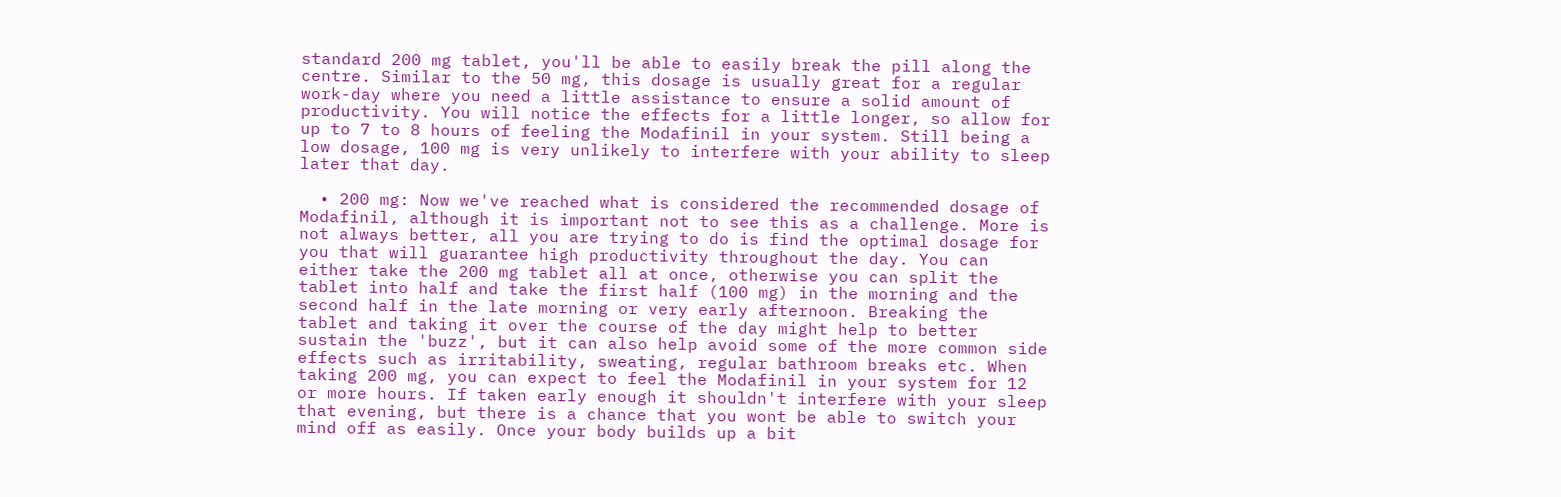standard 200 mg tablet, you'll be able to easily break the pill along the centre. Similar to the 50 mg, this dosage is usually great for a regular work-day where you need a little assistance to ensure a solid amount of productivity. You will notice the effects for a little longer, so allow for up to 7 to 8 hours of feeling the Modafinil in your system. Still being a low dosage, 100 mg is very unlikely to interfere with your ability to sleep later that day.

  • 200 mg: Now we've reached what is considered the recommended dosage of Modafinil, although it is important not to see this as a challenge. More is not always better, all you are trying to do is find the optimal dosage for you that will guarantee high productivity throughout the day. You can either take the 200 mg tablet all at once, otherwise you can split the tablet into half and take the first half (100 mg) in the morning and the second half in the late morning or very early afternoon. Breaking the tablet and taking it over the course of the day might help to better sustain the 'buzz', but it can also help avoid some of the more common side effects such as irritability, sweating, regular bathroom breaks etc. When taking 200 mg, you can expect to feel the Modafinil in your system for 12 or more hours. If taken early enough it shouldn't interfere with your sleep that evening, but there is a chance that you wont be able to switch your mind off as easily. Once your body builds up a bit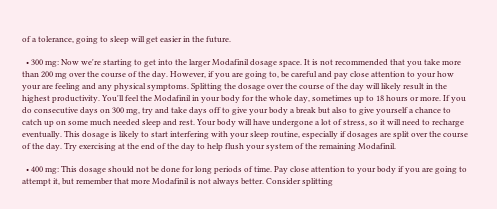of a tolerance, going to sleep will get easier in the future.

  • 300 mg: Now we're starting to get into the larger Modafinil dosage space. It is not recommended that you take more than 200 mg over the course of the day. However, if you are going to, be careful and pay close attention to your how your are feeling and any physical symptoms. Splitting the dosage over the course of the day will likely result in the highest productivity. You'll feel the Modafinil in your body for the whole day, sometimes up to 18 hours or more. If you do consecutive days on 300 mg, try and take days off to give your body a break but also to give yourself a chance to catch up on some much needed sleep and rest. Your body will have undergone a lot of stress, so it will need to recharge eventually. This dosage is likely to start interfering with your sleep routine, especially if dosages are split over the course of the day. Try exercising at the end of the day to help flush your system of the remaining Modafinil.

  • 400 mg: This dosage should not be done for long periods of time. Pay close attention to your body if you are going to attempt it, but remember that more Modafinil is not always better. Consider splitting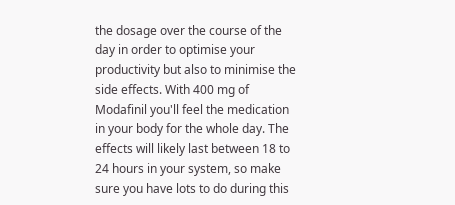the dosage over the course of the day in order to optimise your productivity but also to minimise the side effects. With 400 mg of Modafinil you'll feel the medication in your body for the whole day. The effects will likely last between 18 to 24 hours in your system, so make sure you have lots to do during this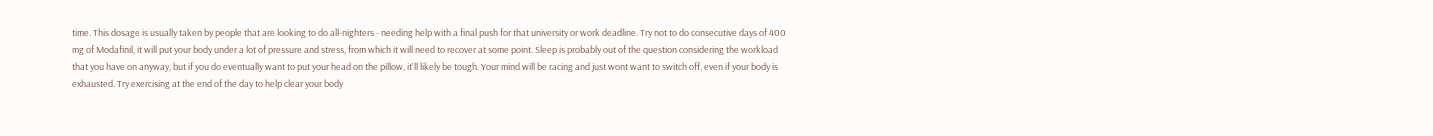time. This dosage is usually taken by people that are looking to do all-nighters - needing help with a final push for that university or work deadline. Try not to do consecutive days of 400 mg of Modafinil, it will put your body under a lot of pressure and stress, from which it will need to recover at some point. Sleep is probably out of the question considering the workload that you have on anyway, but if you do eventually want to put your head on the pillow, it'll likely be tough. Your mind will be racing and just wont want to switch off, even if your body is exhausted. Try exercising at the end of the day to help clear your body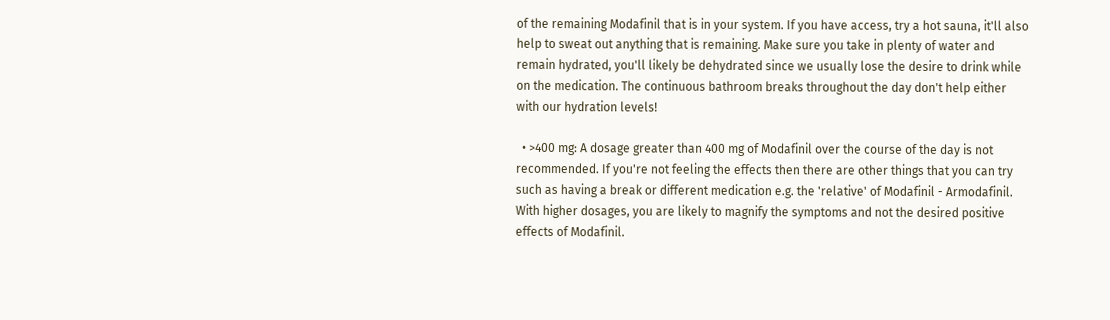of the remaining Modafinil that is in your system. If you have access, try a hot sauna, it'll also help to sweat out anything that is remaining. Make sure you take in plenty of water and remain hydrated, you'll likely be dehydrated since we usually lose the desire to drink while on the medication. The continuous bathroom breaks throughout the day don't help either with our hydration levels!

  • >400 mg: A dosage greater than 400 mg of Modafinil over the course of the day is not recommended. If you're not feeling the effects then there are other things that you can try such as having a break or different medication e.g. the 'relative' of Modafinil - Armodafinil. With higher dosages, you are likely to magnify the symptoms and not the desired positive effects of Modafinil.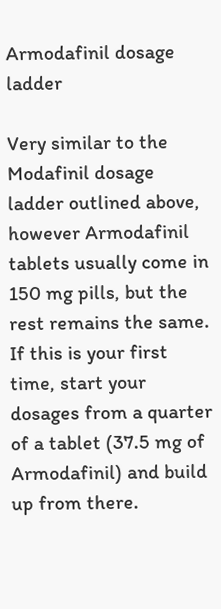Armodafinil dosage ladder

Very similar to the Modafinil dosage ladder outlined above, however Armodafinil tablets usually come in 150 mg pills, but the rest remains the same. If this is your first time, start your dosages from a quarter of a tablet (37.5 mg of Armodafinil) and build up from there.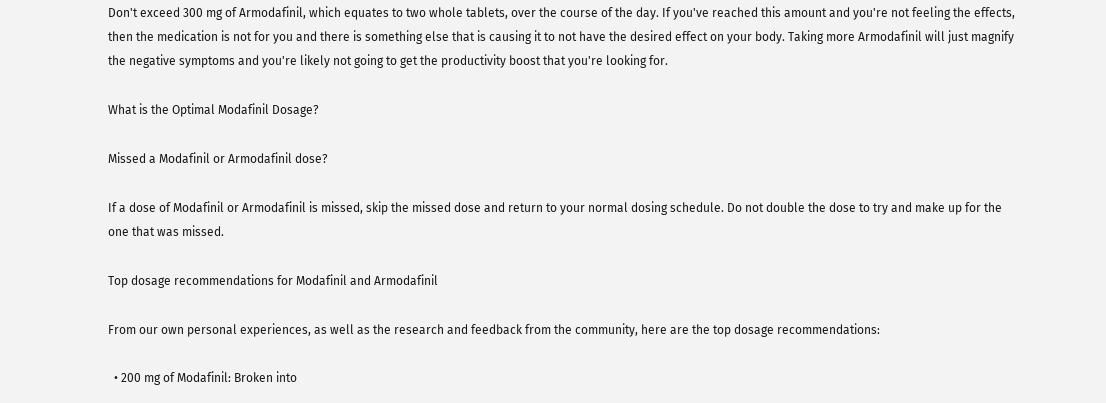Don't exceed 300 mg of Armodafinil, which equates to two whole tablets, over the course of the day. If you've reached this amount and you're not feeling the effects, then the medication is not for you and there is something else that is causing it to not have the desired effect on your body. Taking more Armodafinil will just magnify the negative symptoms and you're likely not going to get the productivity boost that you're looking for.

What is the Optimal Modafinil Dosage?

Missed a Modafinil or Armodafinil dose?

If a dose of Modafinil or Armodafinil is missed, skip the missed dose and return to your normal dosing schedule. Do not double the dose to try and make up for the one that was missed.

Top dosage recommendations for Modafinil and Armodafinil

From our own personal experiences, as well as the research and feedback from the community, here are the top dosage recommendations:

  • 200 mg of Modafinil: Broken into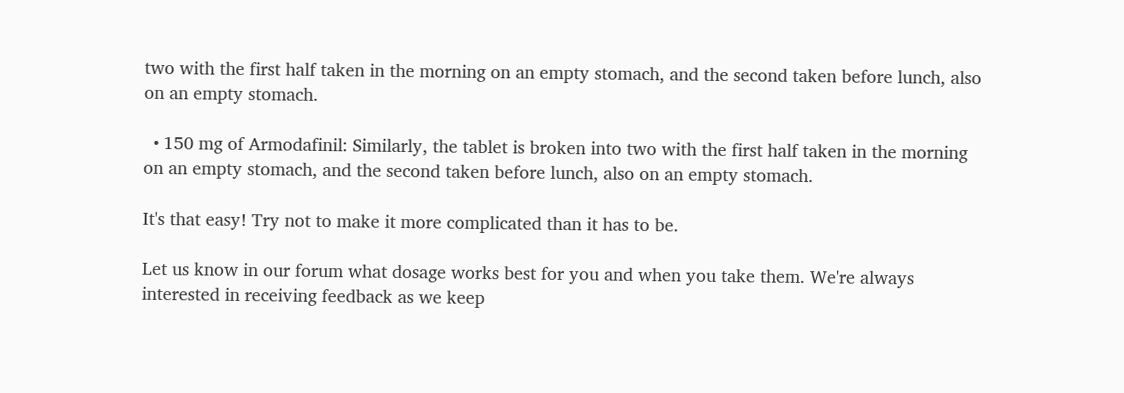two with the first half taken in the morning on an empty stomach, and the second taken before lunch, also on an empty stomach.

  • 150 mg of Armodafinil: Similarly, the tablet is broken into two with the first half taken in the morning on an empty stomach, and the second taken before lunch, also on an empty stomach.

It's that easy! Try not to make it more complicated than it has to be.

Let us know in our forum what dosage works best for you and when you take them. We're always interested in receiving feedback as we keep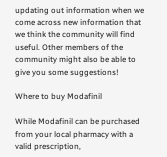updating out information when we come across new information that we think the community will find useful. Other members of the community might also be able to give you some suggestions!

Where to buy Modafinil

While Modafinil can be purchased from your local pharmacy with a valid prescription,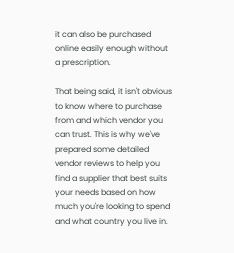it can also be purchased online easily enough without a prescription.

That being said, it isn't obvious to know where to purchase from and which vendor you can trust. This is why we've prepared some detailed vendor reviews to help you find a supplier that best suits your needs based on how much you're looking to spend and what country you live in.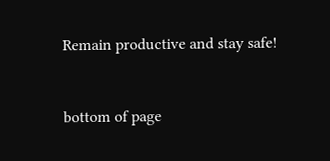Remain productive and stay safe!


bottom of page